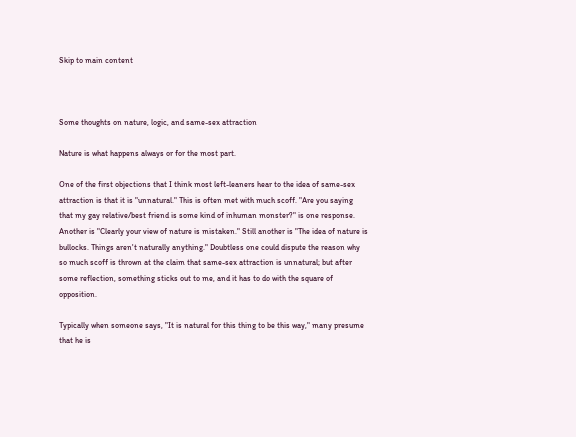Skip to main content



Some thoughts on nature, logic, and same-sex attraction

Nature is what happens always or for the most part.

One of the first objections that I think most left-leaners hear to the idea of same-sex attraction is that it is "unnatural." This is often met with much scoff. "Are you saying that my gay relative/best friend is some kind of inhuman monster?" is one response. Another is "Clearly your view of nature is mistaken." Still another is "The idea of nature is bullocks. Things aren't naturally anything." Doubtless one could dispute the reason why so much scoff is thrown at the claim that same-sex attraction is unnatural; but after some reflection, something sticks out to me, and it has to do with the square of opposition.

Typically when someone says, "It is natural for this thing to be this way," many presume that he is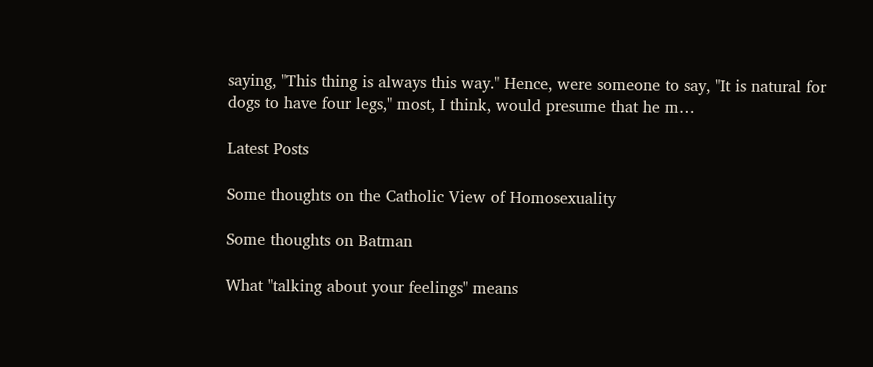saying, "This thing is always this way." Hence, were someone to say, "It is natural for dogs to have four legs," most, I think, would presume that he m…

Latest Posts

Some thoughts on the Catholic View of Homosexuality

Some thoughts on Batman

What "talking about your feelings" means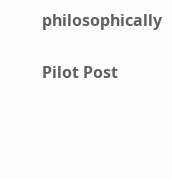philosophically

Pilot Post